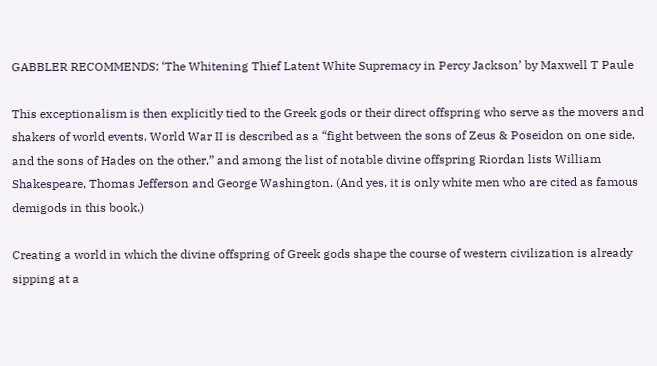GABBLER RECOMMENDS: ‘The Whitening Thief Latent White Supremacy in Percy Jackson’ by Maxwell T Paule

This exceptionalism is then explicitly tied to the Greek gods or their direct offspring who serve as the movers and shakers of world events. World War II is described as a “fight between the sons of Zeus & Poseidon on one side, and the sons of Hades on the other,” and among the list of notable divine offspring Riordan lists William Shakespeare, Thomas Jefferson and George Washington. (And yes, it is only white men who are cited as famous demigods in this book.)

Creating a world in which the divine offspring of Greek gods shape the course of western civilization is already sipping at a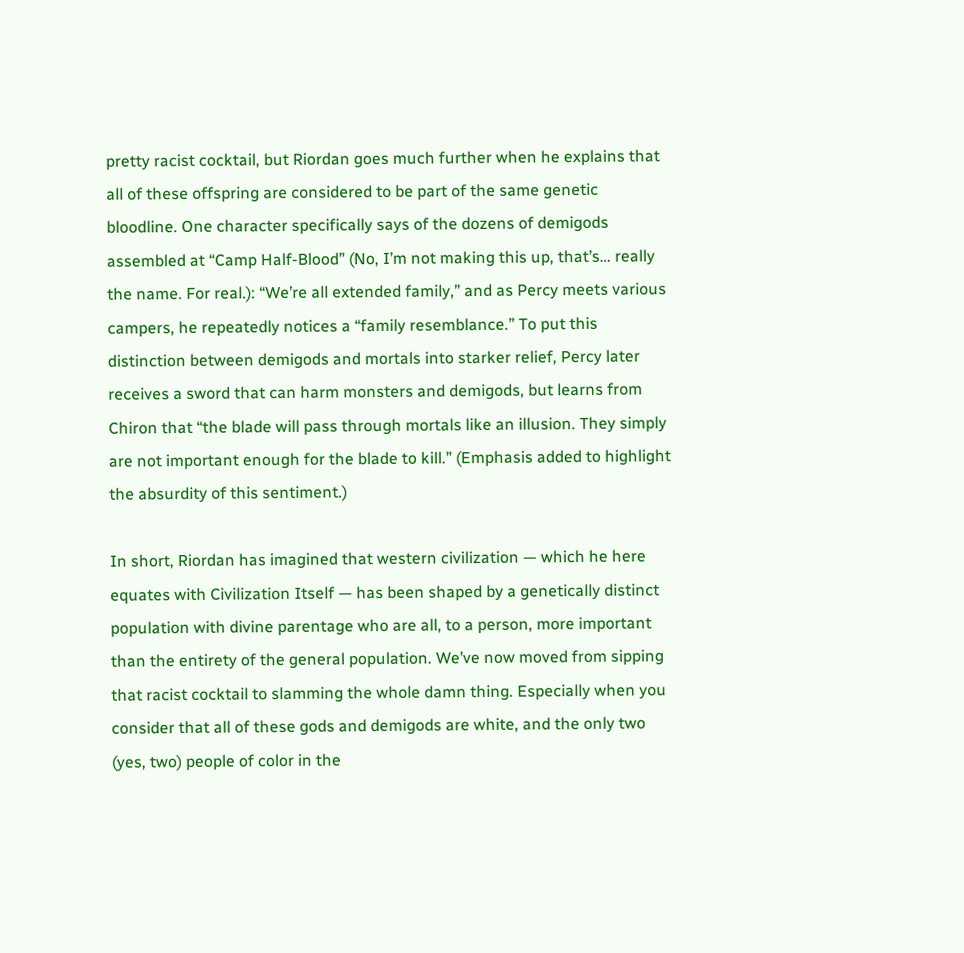pretty racist cocktail, but Riordan goes much further when he explains that all of these offspring are considered to be part of the same genetic bloodline. One character specifically says of the dozens of demigods assembled at “Camp Half-Blood” (No, I’m not making this up, that’s… really the name. For real.): “We’re all extended family,” and as Percy meets various campers, he repeatedly notices a “family resemblance.” To put this distinction between demigods and mortals into starker relief, Percy later receives a sword that can harm monsters and demigods, but learns from Chiron that “the blade will pass through mortals like an illusion. They simply are not important enough for the blade to kill.” (Emphasis added to highlight the absurdity of this sentiment.)

In short, Riordan has imagined that western civilization — which he here equates with Civilization Itself — has been shaped by a genetically distinct population with divine parentage who are all, to a person, more important than the entirety of the general population. We’ve now moved from sipping that racist cocktail to slamming the whole damn thing. Especially when you consider that all of these gods and demigods are white, and the only two (yes, two) people of color in the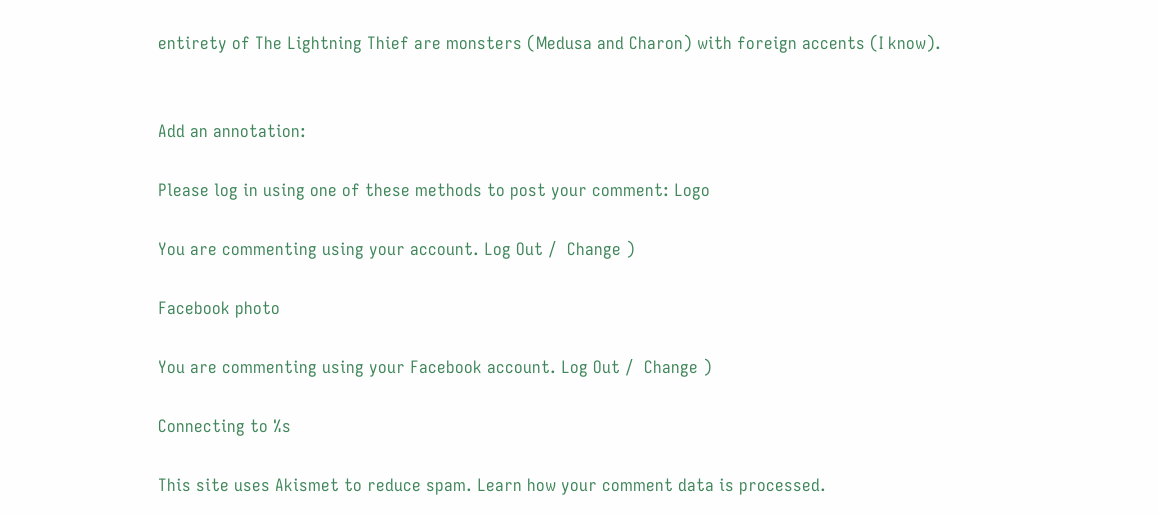entirety of The Lightning Thief are monsters (Medusa and Charon) with foreign accents (I know).


Add an annotation:

Please log in using one of these methods to post your comment: Logo

You are commenting using your account. Log Out /  Change )

Facebook photo

You are commenting using your Facebook account. Log Out /  Change )

Connecting to %s

This site uses Akismet to reduce spam. Learn how your comment data is processed.